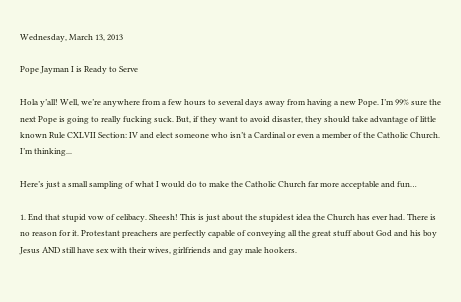Wednesday, March 13, 2013

Pope Jayman I is Ready to Serve

Hola y’all! Well, we’re anywhere from a few hours to several days away from having a new Pope. I’m 99% sure the next Pope is going to really fucking suck. But, if they want to avoid disaster, they should take advantage of little known Rule CXLVII Section: IV and elect someone who isn’t a Cardinal or even a member of the Catholic Church. I’m thinking...

Here’s just a small sampling of what I would do to make the Catholic Church far more acceptable and fun…

1. End that stupid vow of celibacy. Sheesh! This is just about the stupidest idea the Church has ever had. There is no reason for it. Protestant preachers are perfectly capable of conveying all the great stuff about God and his boy Jesus AND still have sex with their wives, girlfriends and gay male hookers.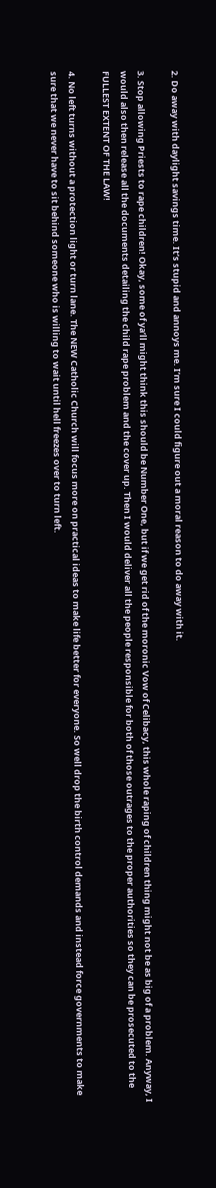2. Do away with daylight savings time. It’s stupid and annoys me. I’m sure I could figure out a moral reason to do away with it.

3. Stop allowing Priests to rape children! Okay, some of ya’ll might think this should be Number One, but if we get rid of the moronic Vow of Celibacy, this whole raping of children thing might not be as big of a problem. Anyway, I would also then release all the documents detailing the child rape problem and the cover up. Then I would deliver all the people responsible for both of those outrages to the proper authorities so they can be prosecuted to the FULLEST EXTENT OF THE LAW!

4. No left turns without a protection light or turn lane. The NEW Catholic Church will focus more on practical ideas to make life better for everyone. So well drop the birth control demands and instead force governments to make sure that we never have to sit behind someone who is willing to wait until hell freezes over to turn left.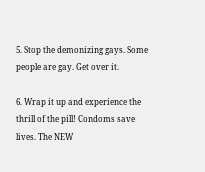5. Stop the demonizing gays. Some people are gay. Get over it.

6. Wrap it up and experience the thrill of the pill! Condoms save lives. The NEW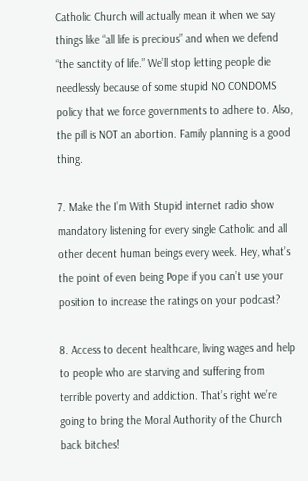Catholic Church will actually mean it when we say things like “all life is precious” and when we defend “the sanctity of life.” We’ll stop letting people die needlessly because of some stupid NO CONDOMS policy that we force governments to adhere to. Also, the pill is NOT an abortion. Family planning is a good thing.

7. Make the I’m With Stupid internet radio show mandatory listening for every single Catholic and all other decent human beings every week. Hey, what’s the point of even being Pope if you can’t use your position to increase the ratings on your podcast?

8. Access to decent healthcare, living wages and help to people who are starving and suffering from terrible poverty and addiction. That’s right we’re going to bring the Moral Authority of the Church back bitches!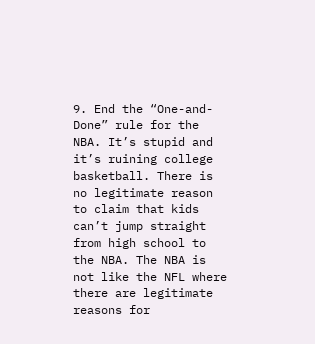9. End the “One-and-Done” rule for the NBA. It’s stupid and it’s ruining college basketball. There is no legitimate reason to claim that kids can’t jump straight from high school to the NBA. The NBA is not like the NFL where there are legitimate reasons for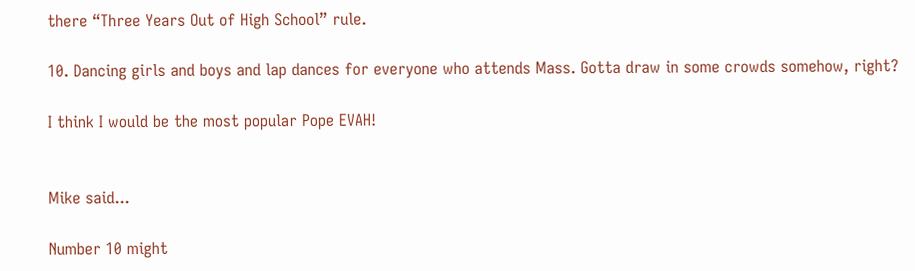there “Three Years Out of High School” rule.

10. Dancing girls and boys and lap dances for everyone who attends Mass. Gotta draw in some crowds somehow, right?

I think I would be the most popular Pope EVAH!


Mike said...

Number 10 might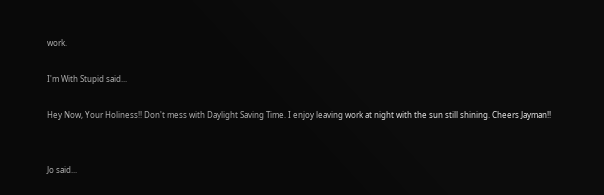work.

I'm With Stupid said...

Hey Now, Your Holiness!! Don't mess with Daylight Saving Time. I enjoy leaving work at night with the sun still shining. Cheers Jayman!!


Jo said...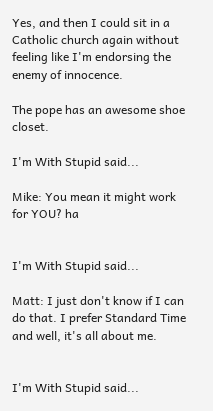Yes, and then I could sit in a Catholic church again without feeling like I'm endorsing the enemy of innocence.

The pope has an awesome shoe closet.

I'm With Stupid said...

Mike: You mean it might work for YOU? ha


I'm With Stupid said...

Matt: I just don't know if I can do that. I prefer Standard Time and well, it's all about me.


I'm With Stupid said...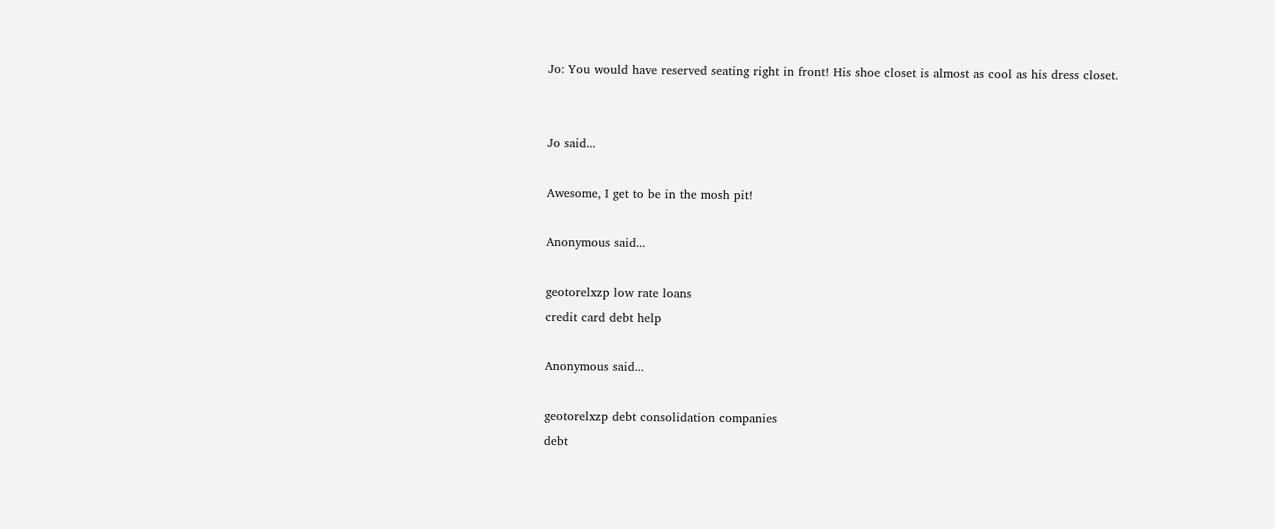Jo: You would have reserved seating right in front! His shoe closet is almost as cool as his dress closet.


Jo said...

Awesome, I get to be in the mosh pit!

Anonymous said...

geotorelxzp low rate loans
credit card debt help

Anonymous said...

geotorelxzp debt consolidation companies
debt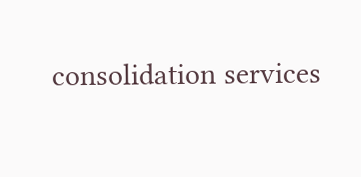consolidation services